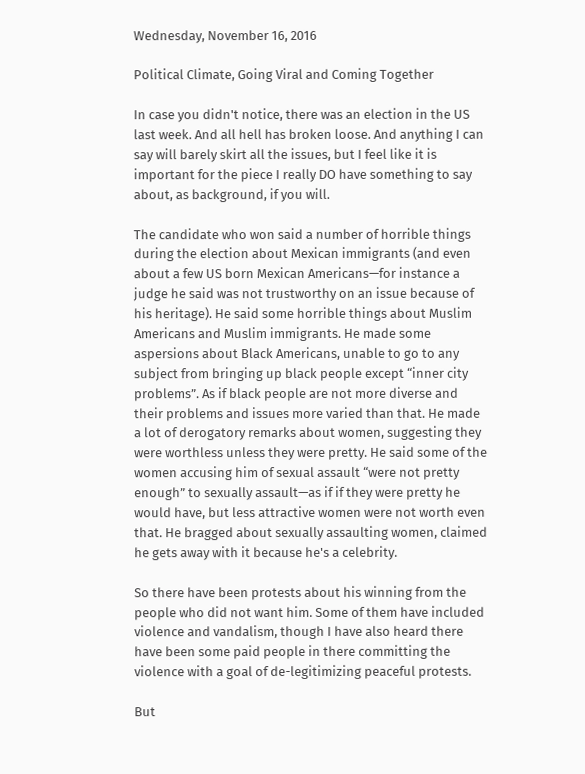Wednesday, November 16, 2016

Political Climate, Going Viral and Coming Together

In case you didn't notice, there was an election in the US last week. And all hell has broken loose. And anything I can say will barely skirt all the issues, but I feel like it is important for the piece I really DO have something to say about, as background, if you will.

The candidate who won said a number of horrible things during the election about Mexican immigrants (and even about a few US born Mexican Americans—for instance a judge he said was not trustworthy on an issue because of his heritage). He said some horrible things about Muslim Americans and Muslim immigrants. He made some aspersions about Black Americans, unable to go to any subject from bringing up black people except “inner city problems”. As if black people are not more diverse and their problems and issues more varied than that. He made a lot of derogatory remarks about women, suggesting they were worthless unless they were pretty. He said some of the women accusing him of sexual assault “were not pretty enough” to sexually assault—as if if they were pretty he would have, but less attractive women were not worth even that. He bragged about sexually assaulting women, claimed he gets away with it because he's a celebrity.

So there have been protests about his winning from the people who did not want him. Some of them have included violence and vandalism, though I have also heard there have been some paid people in there committing the violence with a goal of de-legitimizing peaceful protests.

But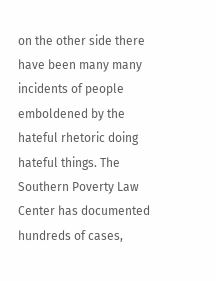on the other side there have been many many incidents of people emboldened by the hateful rhetoric doing hateful things. The Southern Poverty Law Center has documented hundreds of cases,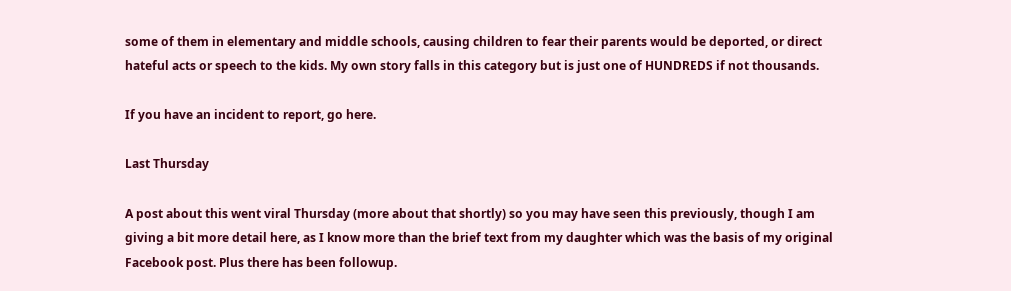some of them in elementary and middle schools, causing children to fear their parents would be deported, or direct hateful acts or speech to the kids. My own story falls in this category but is just one of HUNDREDS if not thousands.

If you have an incident to report, go here.

Last Thursday

A post about this went viral Thursday (more about that shortly) so you may have seen this previously, though I am giving a bit more detail here, as I know more than the brief text from my daughter which was the basis of my original Facebook post. Plus there has been followup.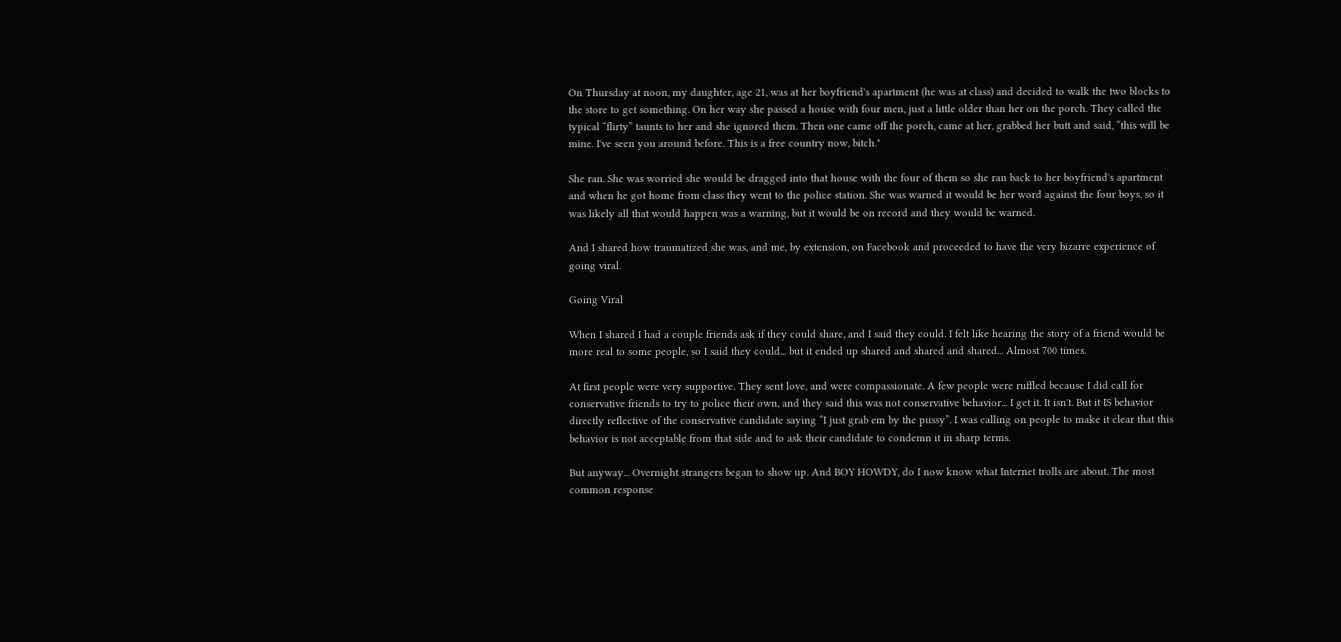On Thursday at noon, my daughter, age 21, was at her boyfriend's apartment (he was at class) and decided to walk the two blocks to the store to get something. On her way she passed a house with four men, just a little older than her on the porch. They called the typical “flirty” taunts to her and she ignored them. Then one came off the porch, came at her, grabbed her butt and said, “this will be mine. I've seen you around before. This is a free country now, bitch."

She ran. She was worried she would be dragged into that house with the four of them so she ran back to her boyfriend's apartment and when he got home from class they went to the police station. She was warned it would be her word against the four boys, so it was likely all that would happen was a warning, but it would be on record and they would be warned.

And I shared how traumatized she was, and me, by extension, on Facebook and proceeded to have the very bizarre experience of going viral.

Going Viral

When I shared I had a couple friends ask if they could share, and I said they could. I felt like hearing the story of a friend would be more real to some people, so I said they could... but it ended up shared and shared and shared... Almost 700 times.

At first people were very supportive. They sent love, and were compassionate. A few people were ruffled because I did call for conservative friends to try to police their own, and they said this was not conservative behavior... I get it. It isn't. But it IS behavior directly reflective of the conservative candidate saying “I just grab em by the pussy”. I was calling on people to make it clear that this behavior is not acceptable from that side and to ask their candidate to condemn it in sharp terms.

But anyway... Overnight strangers began to show up. And BOY HOWDY, do I now know what Internet trolls are about. The most common response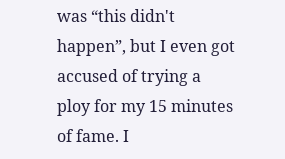was “this didn't happen”, but I even got accused of trying a ploy for my 15 minutes of fame. I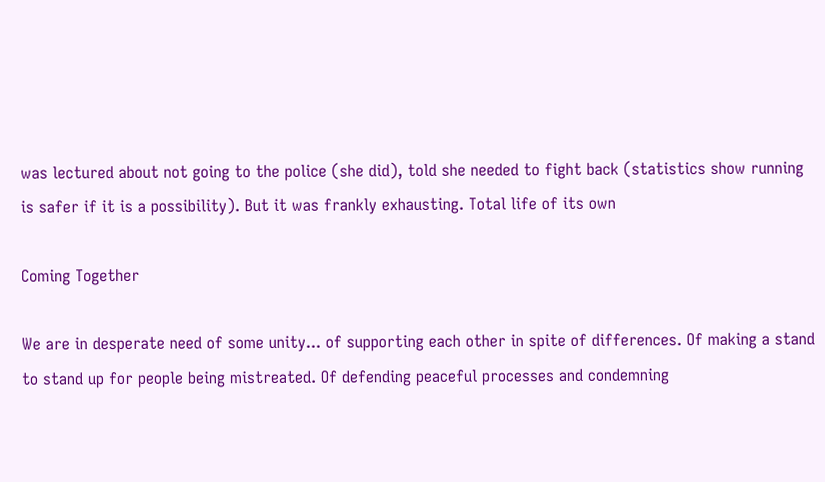was lectured about not going to the police (she did), told she needed to fight back (statistics show running is safer if it is a possibility). But it was frankly exhausting. Total life of its own

Coming Together

We are in desperate need of some unity... of supporting each other in spite of differences. Of making a stand to stand up for people being mistreated. Of defending peaceful processes and condemning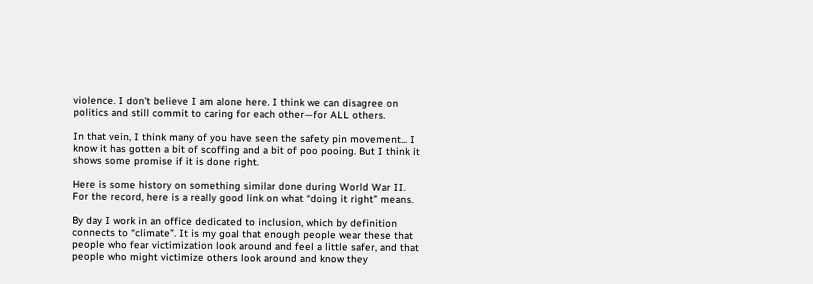violence. I don't believe I am alone here. I think we can disagree on politics and still commit to caring for each other—for ALL others.

In that vein, I think many of you have seen the safety pin movement... I know it has gotten a bit of scoffing and a bit of poo pooing. But I think it shows some promise if it is done right.

Here is some history on something similar done during World War II.
For the record, here is a really good link on what “doing it right” means.

By day I work in an office dedicated to inclusion, which by definition connects to “climate”. It is my goal that enough people wear these that people who fear victimization look around and feel a little safer, and that people who might victimize others look around and know they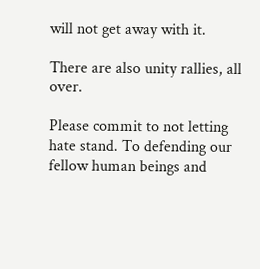will not get away with it.

There are also unity rallies, all over.

Please commit to not letting hate stand. To defending our fellow human beings and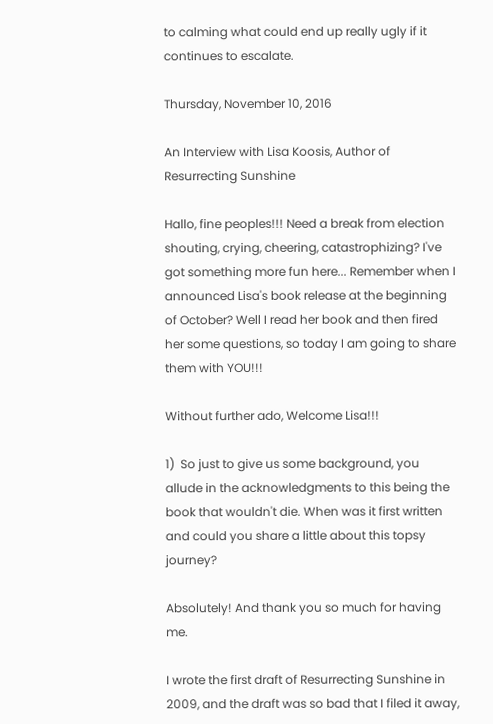to calming what could end up really ugly if it continues to escalate.

Thursday, November 10, 2016

An Interview with Lisa Koosis, Author of Resurrecting Sunshine

Hallo, fine peoples!!! Need a break from election shouting, crying, cheering, catastrophizing? I've got something more fun here... Remember when I announced Lisa's book release at the beginning of October? Well I read her book and then fired her some questions, so today I am going to share them with YOU!!!

Without further ado, Welcome Lisa!!!

1)  So just to give us some background, you allude in the acknowledgments to this being the book that wouldn't die. When was it first written and could you share a little about this topsy journey?

Absolutely! And thank you so much for having me.

I wrote the first draft of Resurrecting Sunshine in 2009, and the draft was so bad that I filed it away,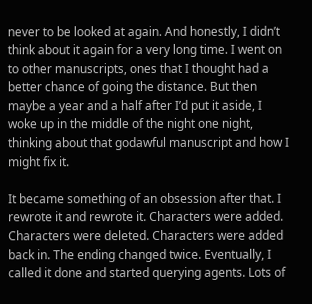never to be looked at again. And honestly, I didn’t think about it again for a very long time. I went on to other manuscripts, ones that I thought had a better chance of going the distance. But then maybe a year and a half after I’d put it aside, I woke up in the middle of the night one night, thinking about that godawful manuscript and how I might fix it.

It became something of an obsession after that. I rewrote it and rewrote it. Characters were added. Characters were deleted. Characters were added back in. The ending changed twice. Eventually, I called it done and started querying agents. Lots of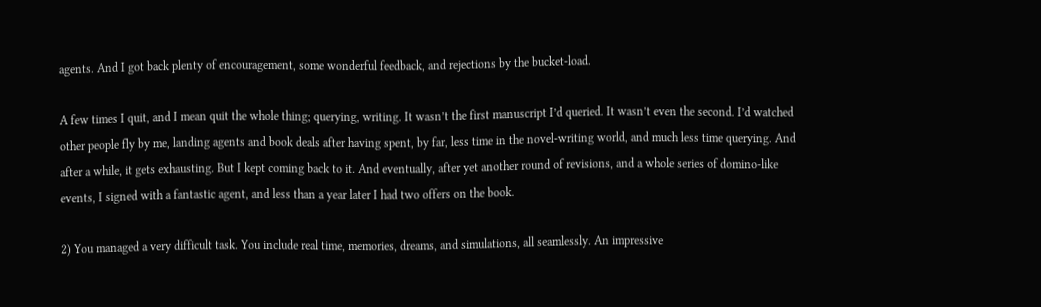agents. And I got back plenty of encouragement, some wonderful feedback, and rejections by the bucket-load.

A few times I quit, and I mean quit the whole thing; querying, writing. It wasn’t the first manuscript I’d queried. It wasn’t even the second. I’d watched other people fly by me, landing agents and book deals after having spent, by far, less time in the novel-writing world, and much less time querying. And after a while, it gets exhausting. But I kept coming back to it. And eventually, after yet another round of revisions, and a whole series of domino-like events, I signed with a fantastic agent, and less than a year later I had two offers on the book.

2) You managed a very difficult task. You include real time, memories, dreams, and simulations, all seamlessly. An impressive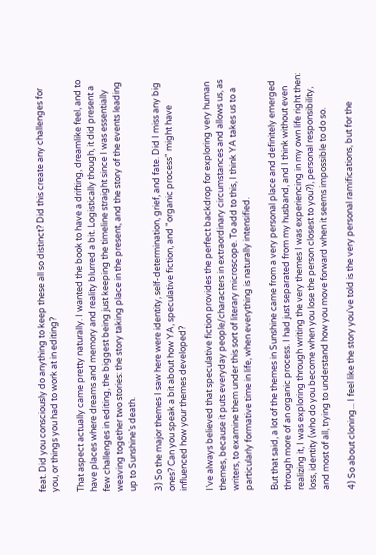feat. Did you consciously do anything to keep these all so distinct? Did this create any challenges for you, or things you had to work at in editing?

That aspect actually came pretty naturally. I wanted the book to have a drifting, dreamlike feel, and to have places where dreams and memory and reality blurred a bit. Logistically though, it did present a few challenges in editing, the biggest being just keeping the timeline straight since I was essentially weaving together two stories: the story taking place in the present, and the story of the events leading up to Sunshine’s death.

3) So the major themes I saw here were identity, self-determination, grief, and fate. Did I miss any big ones? Can you speak a bit about how YA, speculative fiction, and "organic process" might have influenced how your themes developed?

I’ve always believed that speculative fiction provides the perfect backdrop for exploring very human themes, because it puts everyday people/characters in extraordinary circumstances and allows us, as writers, to examine them under this sort of literary microscope. To add to this, I think YA takes us to a particularly formative time in life, when everything is naturally intensified.

But that said, a lot of the themes in Sunshine came from a very personal place and definitely emerged through more of an organic process. I had just separated from my husband, and I think without even realizing it, I was exploring through writing the very themes I was experiencing in my own life right then: loss, identity (who do you become when you lose the person closest to you?), personal responsibility, and most of all, trying to understand how you move forward when it seems impossible to do so.

4) So about cloning... I feel like the story you've told is the very personal ramifications, but for the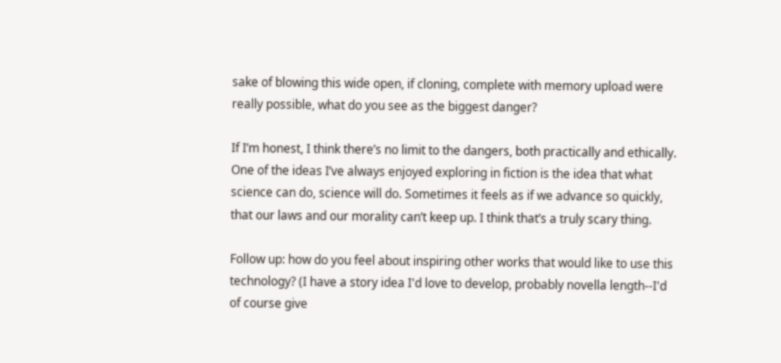sake of blowing this wide open, if cloning, complete with memory upload were really possible, what do you see as the biggest danger?

If I’m honest, I think there’s no limit to the dangers, both practically and ethically. One of the ideas I’ve always enjoyed exploring in fiction is the idea that what science can do, science will do. Sometimes it feels as if we advance so quickly, that our laws and our morality can’t keep up. I think that’s a truly scary thing.

Follow up: how do you feel about inspiring other works that would like to use this technology? (I have a story idea I'd love to develop, probably novella length--I'd of course give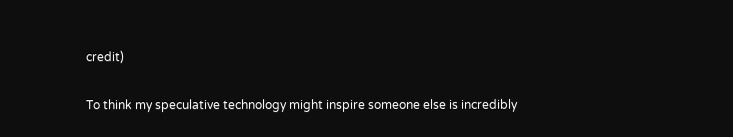credit)

To think my speculative technology might inspire someone else is incredibly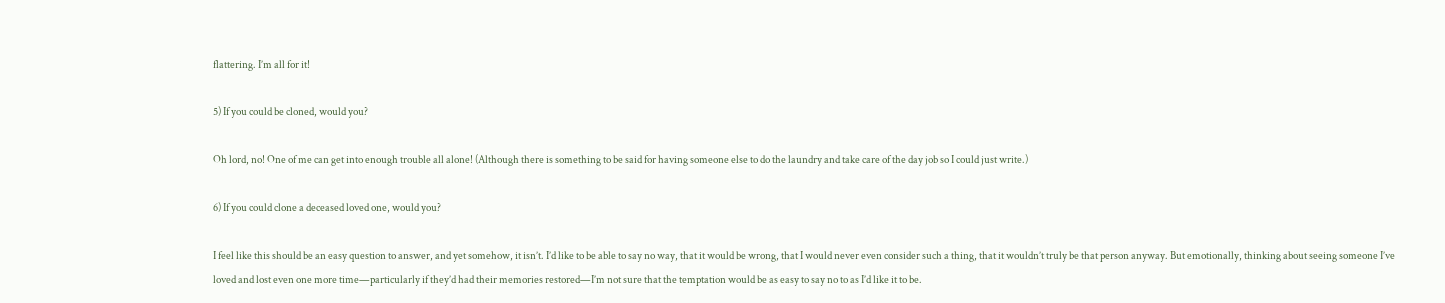flattering. I’m all for it!

5) If you could be cloned, would you?

Oh lord, no! One of me can get into enough trouble all alone! (Although there is something to be said for having someone else to do the laundry and take care of the day job so I could just write.)

6) If you could clone a deceased loved one, would you?

I feel like this should be an easy question to answer, and yet somehow, it isn’t. I’d like to be able to say no way, that it would be wrong, that I would never even consider such a thing, that it wouldn’t truly be that person anyway. But emotionally, thinking about seeing someone I’ve loved and lost even one more time—particularly if they’d had their memories restored—I’m not sure that the temptation would be as easy to say no to as I’d like it to be.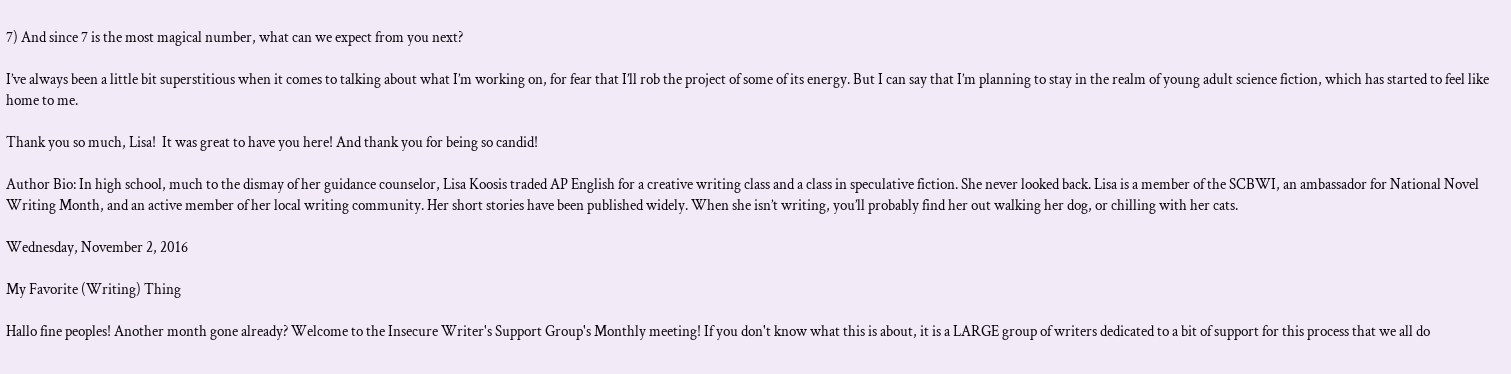7) And since 7 is the most magical number, what can we expect from you next?

I’ve always been a little bit superstitious when it comes to talking about what I’m working on, for fear that I’ll rob the project of some of its energy. But I can say that I’m planning to stay in the realm of young adult science fiction, which has started to feel like home to me.

Thank you so much, Lisa!  It was great to have you here! And thank you for being so candid!

Author Bio: In high school, much to the dismay of her guidance counselor, Lisa Koosis traded AP English for a creative writing class and a class in speculative fiction. She never looked back. Lisa is a member of the SCBWI, an ambassador for National Novel Writing Month, and an active member of her local writing community. Her short stories have been published widely. When she isn’t writing, you’ll probably find her out walking her dog, or chilling with her cats.

Wednesday, November 2, 2016

My Favorite (Writing) Thing

Hallo fine peoples! Another month gone already? Welcome to the Insecure Writer's Support Group's Monthly meeting! If you don't know what this is about, it is a LARGE group of writers dedicated to a bit of support for this process that we all do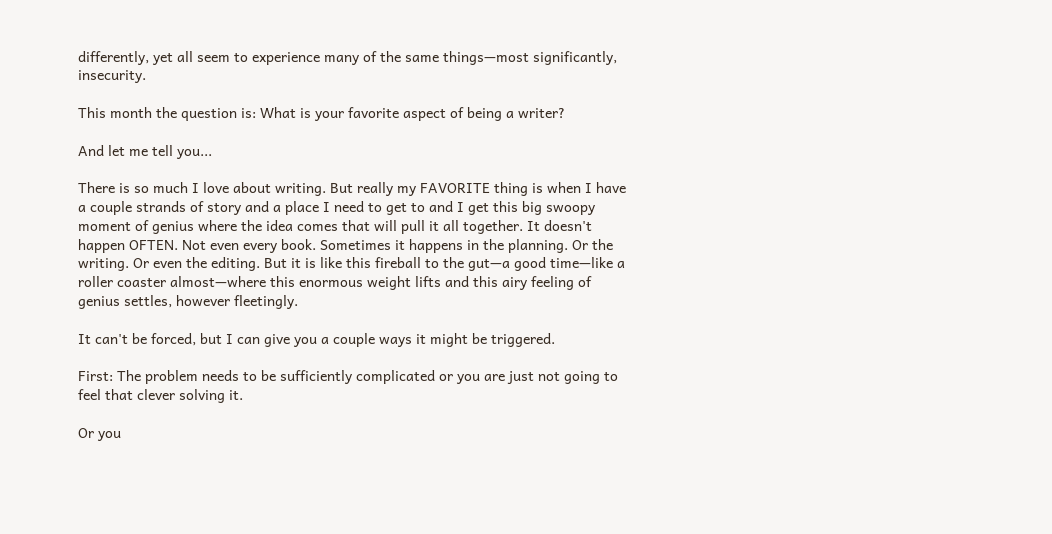differently, yet all seem to experience many of the same things—most significantly, insecurity.

This month the question is: What is your favorite aspect of being a writer?

And let me tell you...

There is so much I love about writing. But really my FAVORITE thing is when I have a couple strands of story and a place I need to get to and I get this big swoopy moment of genius where the idea comes that will pull it all together. It doesn't happen OFTEN. Not even every book. Sometimes it happens in the planning. Or the writing. Or even the editing. But it is like this fireball to the gut—a good time—like a roller coaster almost—where this enormous weight lifts and this airy feeling of genius settles, however fleetingly.

It can't be forced, but I can give you a couple ways it might be triggered.

First: The problem needs to be sufficiently complicated or you are just not going to feel that clever solving it.

Or you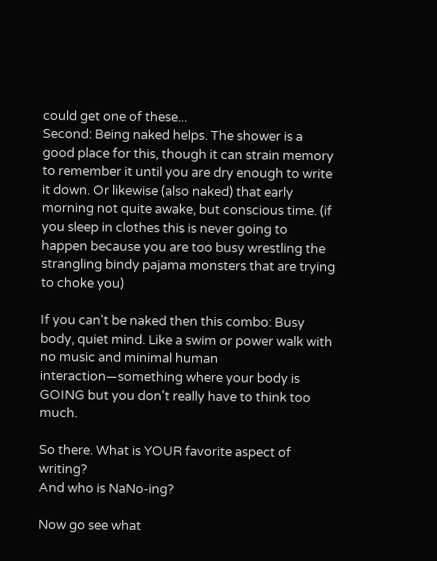could get one of these...
Second: Being naked helps. The shower is a good place for this, though it can strain memory to remember it until you are dry enough to write it down. Or likewise (also naked) that early morning not quite awake, but conscious time. (if you sleep in clothes this is never going to happen because you are too busy wrestling the strangling bindy pajama monsters that are trying to choke you)

If you can't be naked then this combo: Busy body, quiet mind. Like a swim or power walk with no music and minimal human interaction—something where your body is GOING but you don't really have to think too much.

So there. What is YOUR favorite aspect of writing?
And who is NaNo-ing?

Now go see what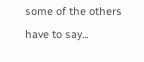some of the others have to say...